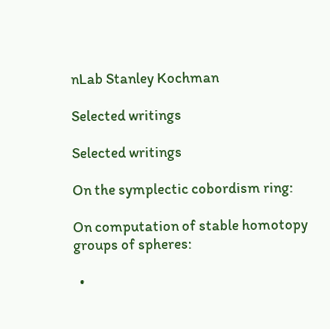nLab Stanley Kochman

Selected writings

Selected writings

On the symplectic cobordism ring:

On computation of stable homotopy groups of spheres:

  •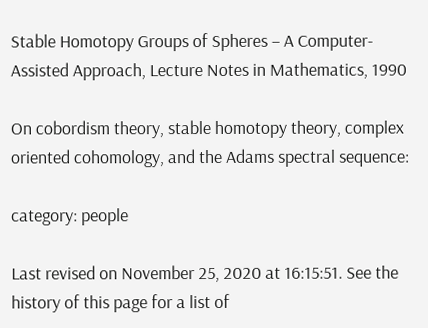Stable Homotopy Groups of Spheres – A Computer-Assisted Approach, Lecture Notes in Mathematics, 1990

On cobordism theory, stable homotopy theory, complex oriented cohomology, and the Adams spectral sequence:

category: people

Last revised on November 25, 2020 at 16:15:51. See the history of this page for a list of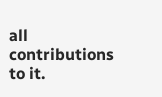all contributions to it.